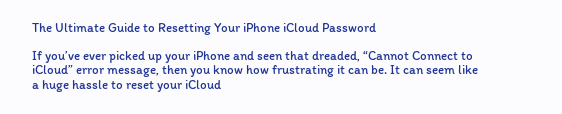The Ultimate Guide to Resetting Your iPhone iCloud Password

If you’ve ever picked up your iPhone and seen that dreaded, “Cannot Connect to iCloud” error message, then you know how frustrating it can be. It can seem like a huge hassle to reset your iCloud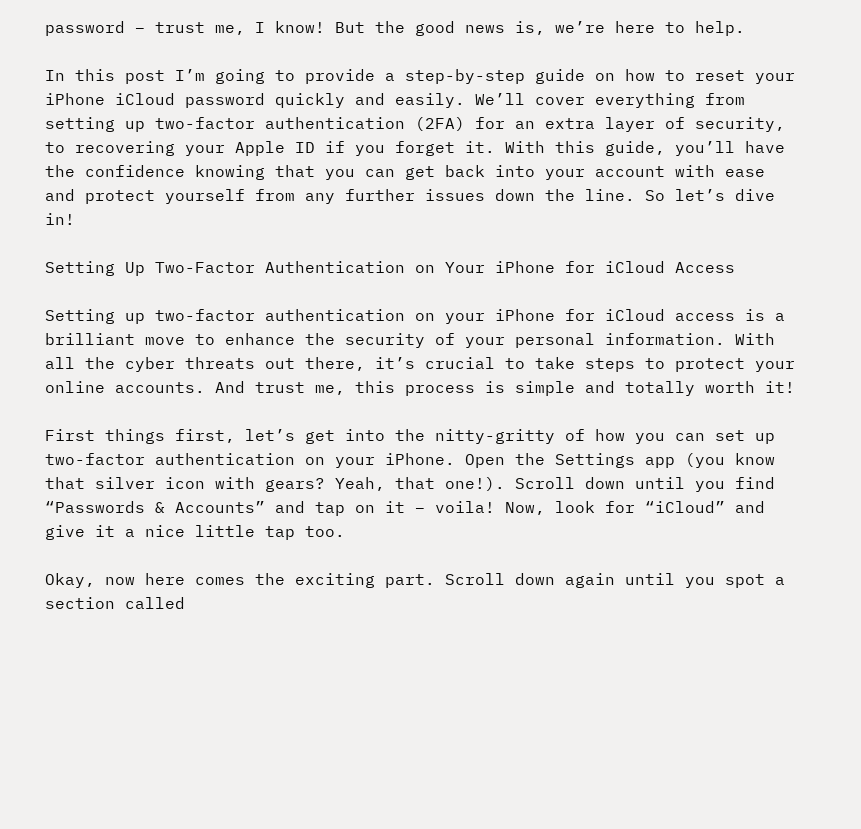password – trust me, I know! But the good news is, we’re here to help.

In this post I’m going to provide a step-by-step guide on how to reset your iPhone iCloud password quickly and easily. We’ll cover everything from setting up two-factor authentication (2FA) for an extra layer of security, to recovering your Apple ID if you forget it. With this guide, you’ll have the confidence knowing that you can get back into your account with ease and protect yourself from any further issues down the line. So let’s dive in!

Setting Up Two-Factor Authentication on Your iPhone for iCloud Access

Setting up two-factor authentication on your iPhone for iCloud access is a brilliant move to enhance the security of your personal information. With all the cyber threats out there, it’s crucial to take steps to protect your online accounts. And trust me, this process is simple and totally worth it!

First things first, let’s get into the nitty-gritty of how you can set up two-factor authentication on your iPhone. Open the Settings app (you know that silver icon with gears? Yeah, that one!). Scroll down until you find “Passwords & Accounts” and tap on it – voila! Now, look for “iCloud” and give it a nice little tap too.

Okay, now here comes the exciting part. Scroll down again until you spot a section called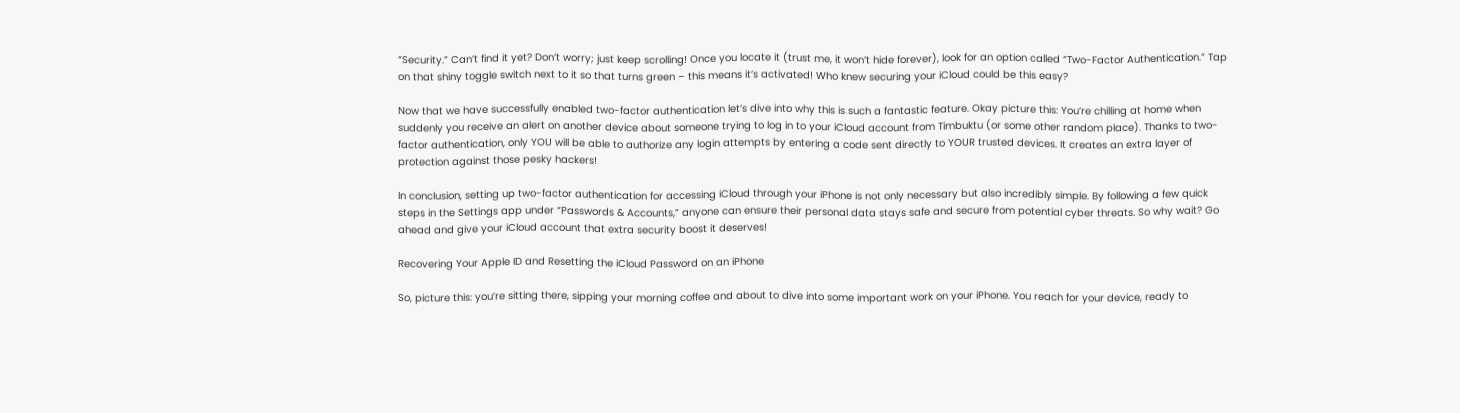“Security.” Can’t find it yet? Don’t worry; just keep scrolling! Once you locate it (trust me, it won’t hide forever), look for an option called “Two-Factor Authentication.” Tap on that shiny toggle switch next to it so that turns green – this means it’s activated! Who knew securing your iCloud could be this easy?

Now that we have successfully enabled two-factor authentication let’s dive into why this is such a fantastic feature. Okay picture this: You’re chilling at home when suddenly you receive an alert on another device about someone trying to log in to your iCloud account from Timbuktu (or some other random place). Thanks to two-factor authentication, only YOU will be able to authorize any login attempts by entering a code sent directly to YOUR trusted devices. It creates an extra layer of protection against those pesky hackers!

In conclusion, setting up two-factor authentication for accessing iCloud through your iPhone is not only necessary but also incredibly simple. By following a few quick steps in the Settings app under “Passwords & Accounts,” anyone can ensure their personal data stays safe and secure from potential cyber threats. So why wait? Go ahead and give your iCloud account that extra security boost it deserves!

Recovering Your Apple ID and Resetting the iCloud Password on an iPhone

So, picture this: you’re sitting there, sipping your morning coffee and about to dive into some important work on your iPhone. You reach for your device, ready to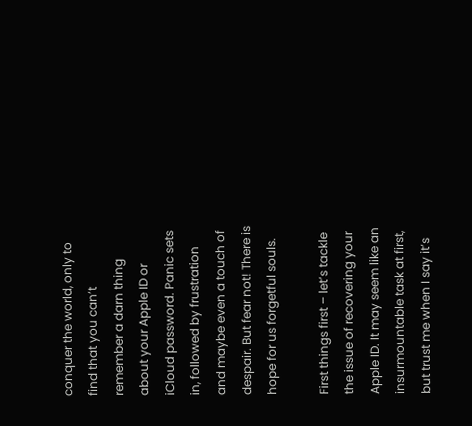conquer the world, only to find that you can’t remember a darn thing about your Apple ID or iCloud password. Panic sets in, followed by frustration and maybe even a touch of despair. But fear not! There is hope for us forgetful souls.

First things first – let’s tackle the issue of recovering your Apple ID. It may seem like an insurmountable task at first, but trust me when I say it’s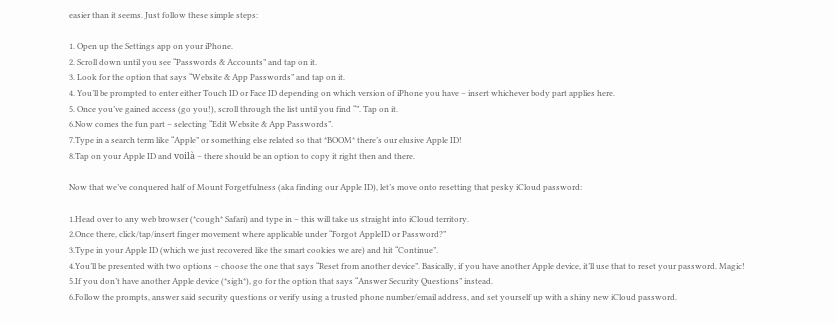easier than it seems. Just follow these simple steps:

1. Open up the Settings app on your iPhone.
2. Scroll down until you see “Passwords & Accounts” and tap on it.
3. Look for the option that says “Website & App Passwords” and tap on it.
4. You’ll be prompted to enter either Touch ID or Face ID depending on which version of iPhone you have – insert whichever body part applies here.
5. Once you’ve gained access (go you!), scroll through the list until you find “”. Tap on it.
6.Now comes the fun part – selecting “Edit Website & App Passwords”.
7.Type in a search term like “Apple” or something else related so that *BOOM* there’s our elusive Apple ID!
8.Tap on your Apple ID and voilà – there should be an option to copy it right then and there.

Now that we’ve conquered half of Mount Forgetfulness (aka finding our Apple ID), let’s move onto resetting that pesky iCloud password:

1.Head over to any web browser (*cough* Safari) and type in – this will take us straight into iCloud territory.
2.Once there, click/tap/insert finger movement where applicable under “Forgot AppleID or Password?”
3.Type in your Apple ID (which we just recovered like the smart cookies we are) and hit “Continue”.
4.You’ll be presented with two options – choose the one that says “Reset from another device”. Basically, if you have another Apple device, it’ll use that to reset your password. Magic!
5.If you don’t have another Apple device (*sigh*), go for the option that says “Answer Security Questions” instead.
6.Follow the prompts, answer said security questions or verify using a trusted phone number/email address, and set yourself up with a shiny new iCloud password.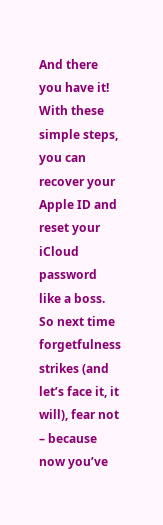And there you have it! With these simple steps, you can recover your Apple ID and reset your iCloud password like a boss. So next time forgetfulness strikes (and let’s face it, it will), fear not – because now you’ve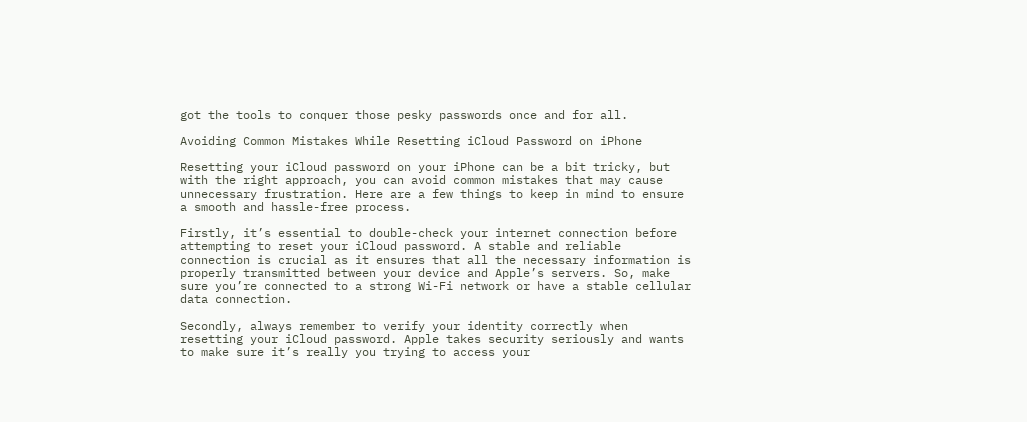got the tools to conquer those pesky passwords once and for all.

Avoiding Common Mistakes While Resetting iCloud Password on iPhone

Resetting your iCloud password on your iPhone can be a bit tricky, but with the right approach, you can avoid common mistakes that may cause unnecessary frustration. Here are a few things to keep in mind to ensure a smooth and hassle-free process.

Firstly, it’s essential to double-check your internet connection before attempting to reset your iCloud password. A stable and reliable connection is crucial as it ensures that all the necessary information is properly transmitted between your device and Apple’s servers. So, make sure you’re connected to a strong Wi-Fi network or have a stable cellular data connection.

Secondly, always remember to verify your identity correctly when resetting your iCloud password. Apple takes security seriously and wants to make sure it’s really you trying to access your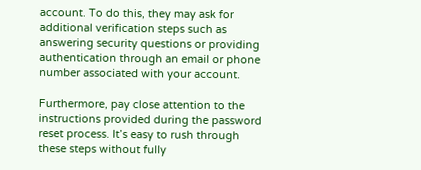account. To do this, they may ask for additional verification steps such as answering security questions or providing authentication through an email or phone number associated with your account.

Furthermore, pay close attention to the instructions provided during the password reset process. It’s easy to rush through these steps without fully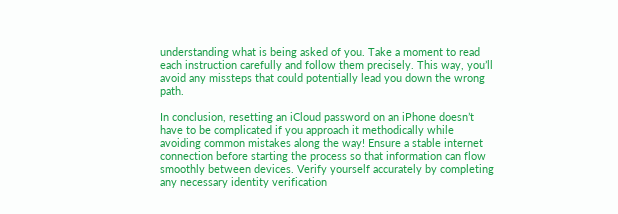understanding what is being asked of you. Take a moment to read each instruction carefully and follow them precisely. This way, you’ll avoid any missteps that could potentially lead you down the wrong path.

In conclusion, resetting an iCloud password on an iPhone doesn’t have to be complicated if you approach it methodically while avoiding common mistakes along the way! Ensure a stable internet connection before starting the process so that information can flow smoothly between devices. Verify yourself accurately by completing any necessary identity verification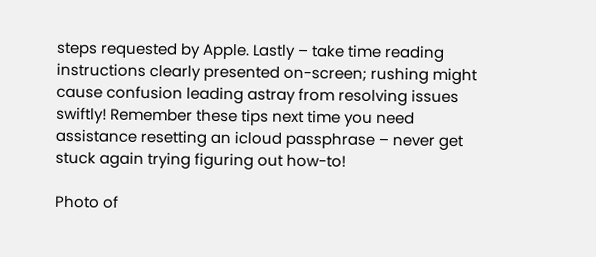steps requested by Apple. Lastly – take time reading instructions clearly presented on-screen; rushing might cause confusion leading astray from resolving issues swiftly! Remember these tips next time you need assistance resetting an icloud passphrase – never get stuck again trying figuring out how-to!

Photo of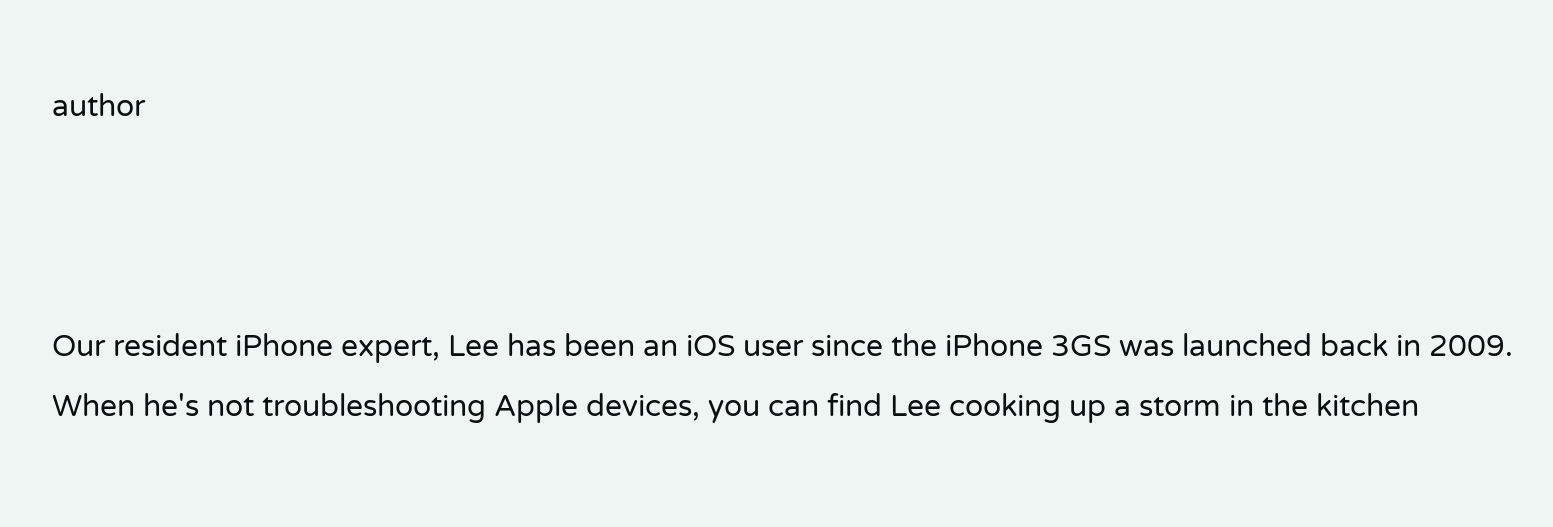author



Our resident iPhone expert, Lee has been an iOS user since the iPhone 3GS was launched back in 2009. When he's not troubleshooting Apple devices, you can find Lee cooking up a storm in the kitchen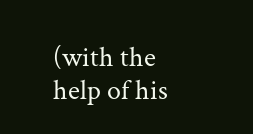(with the help of his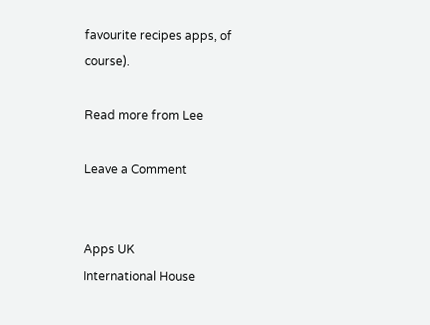favourite recipes apps, of course).

Read more from Lee

Leave a Comment


Apps UK
International House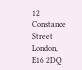12 Constance Street
London, E16 2DQ